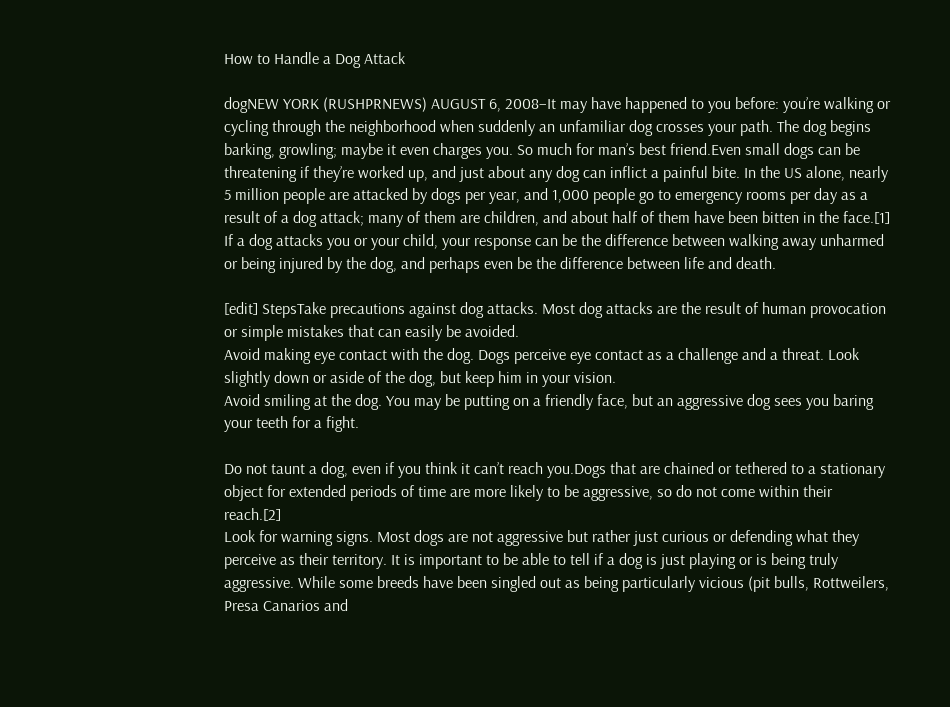How to Handle a Dog Attack

dogNEW YORK (RUSHPRNEWS) AUGUST 6, 2008–It may have happened to you before: you’re walking or cycling through the neighborhood when suddenly an unfamiliar dog crosses your path. The dog begins barking, growling; maybe it even charges you. So much for man’s best friend.Even small dogs can be threatening if they’re worked up, and just about any dog can inflict a painful bite. In the US alone, nearly 5 million people are attacked by dogs per year, and 1,000 people go to emergency rooms per day as a result of a dog attack; many of them are children, and about half of them have been bitten in the face.[1] If a dog attacks you or your child, your response can be the difference between walking away unharmed or being injured by the dog, and perhaps even be the difference between life and death.

[edit] StepsTake precautions against dog attacks. Most dog attacks are the result of human provocation or simple mistakes that can easily be avoided.
Avoid making eye contact with the dog. Dogs perceive eye contact as a challenge and a threat. Look slightly down or aside of the dog, but keep him in your vision.
Avoid smiling at the dog. You may be putting on a friendly face, but an aggressive dog sees you baring your teeth for a fight.

Do not taunt a dog, even if you think it can’t reach you.Dogs that are chained or tethered to a stationary object for extended periods of time are more likely to be aggressive, so do not come within their reach.[2]
Look for warning signs. Most dogs are not aggressive but rather just curious or defending what they perceive as their territory. It is important to be able to tell if a dog is just playing or is being truly aggressive. While some breeds have been singled out as being particularly vicious (pit bulls, Rottweilers, Presa Canarios and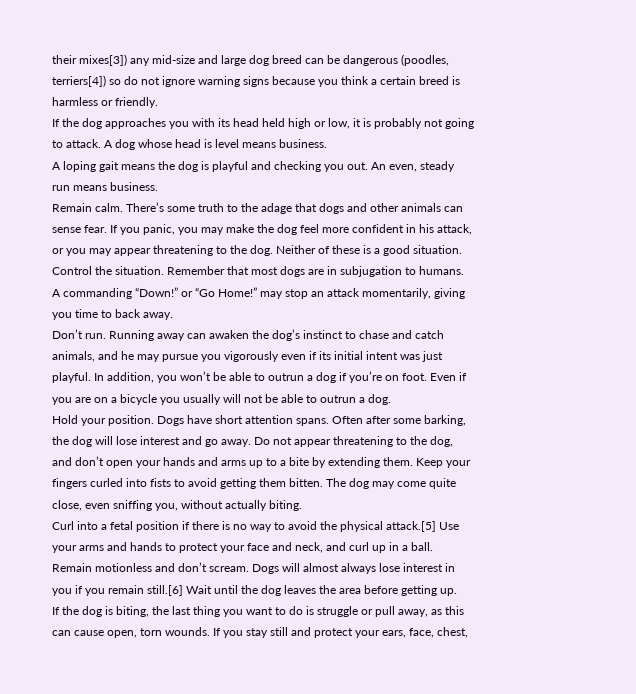their mixes[3]) any mid-size and large dog breed can be dangerous (poodles, terriers[4]) so do not ignore warning signs because you think a certain breed is harmless or friendly.
If the dog approaches you with its head held high or low, it is probably not going to attack. A dog whose head is level means business.
A loping gait means the dog is playful and checking you out. An even, steady run means business.
Remain calm. There’s some truth to the adage that dogs and other animals can sense fear. If you panic, you may make the dog feel more confident in his attack, or you may appear threatening to the dog. Neither of these is a good situation.
Control the situation. Remember that most dogs are in subjugation to humans. A commanding “Down!” or “Go Home!” may stop an attack momentarily, giving you time to back away.
Don’t run. Running away can awaken the dog’s instinct to chase and catch animals, and he may pursue you vigorously even if its initial intent was just playful. In addition, you won’t be able to outrun a dog if you’re on foot. Even if you are on a bicycle you usually will not be able to outrun a dog.
Hold your position. Dogs have short attention spans. Often after some barking, the dog will lose interest and go away. Do not appear threatening to the dog, and don’t open your hands and arms up to a bite by extending them. Keep your fingers curled into fists to avoid getting them bitten. The dog may come quite close, even sniffing you, without actually biting.
Curl into a fetal position if there is no way to avoid the physical attack.[5] Use your arms and hands to protect your face and neck, and curl up in a ball. Remain motionless and don’t scream. Dogs will almost always lose interest in you if you remain still.[6] Wait until the dog leaves the area before getting up.
If the dog is biting, the last thing you want to do is struggle or pull away, as this can cause open, torn wounds. If you stay still and protect your ears, face, chest,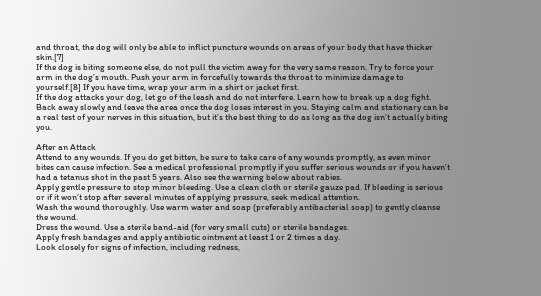and throat, the dog will only be able to inflict puncture wounds on areas of your body that have thicker skin.[7]
If the dog is biting someone else, do not pull the victim away for the very same reason. Try to force your arm in the dog’s mouth. Push your arm in forcefully towards the throat to minimize damage to yourself.[8] If you have time, wrap your arm in a shirt or jacket first.
If the dog attacks your dog, let go of the leash and do not interfere. Learn how to break up a dog fight.
Back away slowly and leave the area once the dog loses interest in you. Staying calm and stationary can be a real test of your nerves in this situation, but it’s the best thing to do as long as the dog isn’t actually biting you.

After an Attack
Attend to any wounds. If you do get bitten, be sure to take care of any wounds promptly, as even minor bites can cause infection. See a medical professional promptly if you suffer serious wounds or if you haven’t had a tetanus shot in the past 5 years. Also see the warning below about rabies.
Apply gentle pressure to stop minor bleeding. Use a clean cloth or sterile gauze pad. If bleeding is serious or if it won’t stop after several minutes of applying pressure, seek medical attention.
Wash the wound thoroughly. Use warm water and soap (preferably antibacterial soap) to gently cleanse the wound.
Dress the wound. Use a sterile band-aid (for very small cuts) or sterile bandages.
Apply fresh bandages and apply antibiotic ointment at least 1 or 2 times a day.
Look closely for signs of infection, including redness,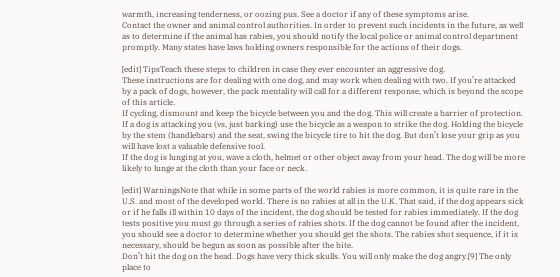warmth, increasing tenderness, or oozing pus. See a doctor if any of these symptoms arise.
Contact the owner and animal control authorities. In order to prevent such incidents in the future, as well as to determine if the animal has rabies, you should notify the local police or animal control department promptly. Many states have laws holding owners responsible for the actions of their dogs.

[edit] TipsTeach these steps to children in case they ever encounter an aggressive dog.
These instructions are for dealing with one dog, and may work when dealing with two. If you’re attacked by a pack of dogs, however, the pack mentality will call for a different response, which is beyond the scope of this article.
If cycling, dismount and keep the bicycle between you and the dog. This will create a barrier of protection. If a dog is attacking you (vs, just barking) use the bicycle as a weapon to strike the dog. Holding the bicycle by the stem (handlebars) and the seat, swing the bicycle tire to hit the dog. But don’t lose your grip as you will have lost a valuable defensive tool.
If the dog is lunging at you, wave a cloth, helmet or other object away from your head. The dog will be more likely to lunge at the cloth than your face or neck.

[edit] WarningsNote that while in some parts of the world rabies is more common, it is quite rare in the U.S. and most of the developed world. There is no rabies at all in the U.K. That said, if the dog appears sick or if he falls ill within 10 days of the incident, the dog should be tested for rabies immediately. If the dog tests positive you must go through a series of rabies shots. If the dog cannot be found after the incident, you should see a doctor to determine whether you should get the shots. The rabies shot sequence, if it is necessary, should be begun as soon as possible after the bite.
Don’t hit the dog on the head. Dogs have very thick skulls. You will only make the dog angry.[9] The only place to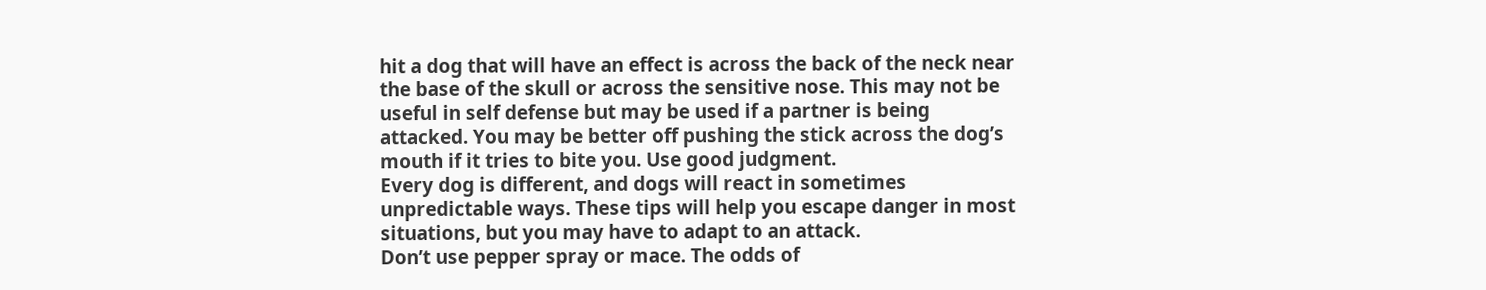hit a dog that will have an effect is across the back of the neck near the base of the skull or across the sensitive nose. This may not be useful in self defense but may be used if a partner is being attacked. You may be better off pushing the stick across the dog’s mouth if it tries to bite you. Use good judgment.
Every dog is different, and dogs will react in sometimes unpredictable ways. These tips will help you escape danger in most situations, but you may have to adapt to an attack.
Don’t use pepper spray or mace. The odds of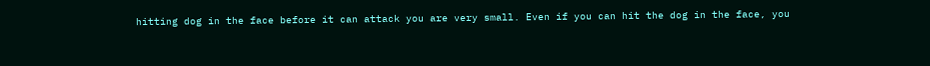hitting dog in the face before it can attack you are very small. Even if you can hit the dog in the face, you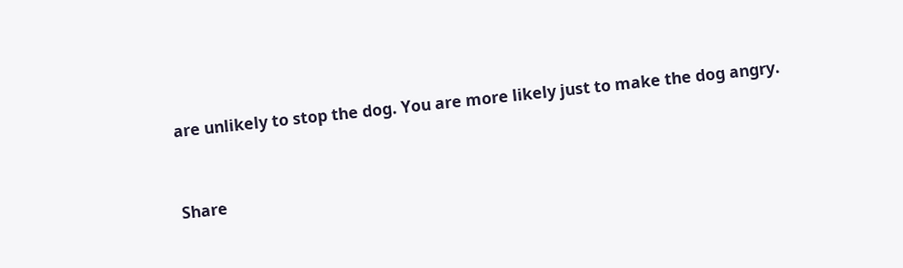are unlikely to stop the dog. You are more likely just to make the dog angry.


Share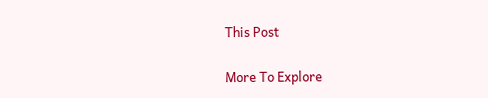This Post

More To Explore